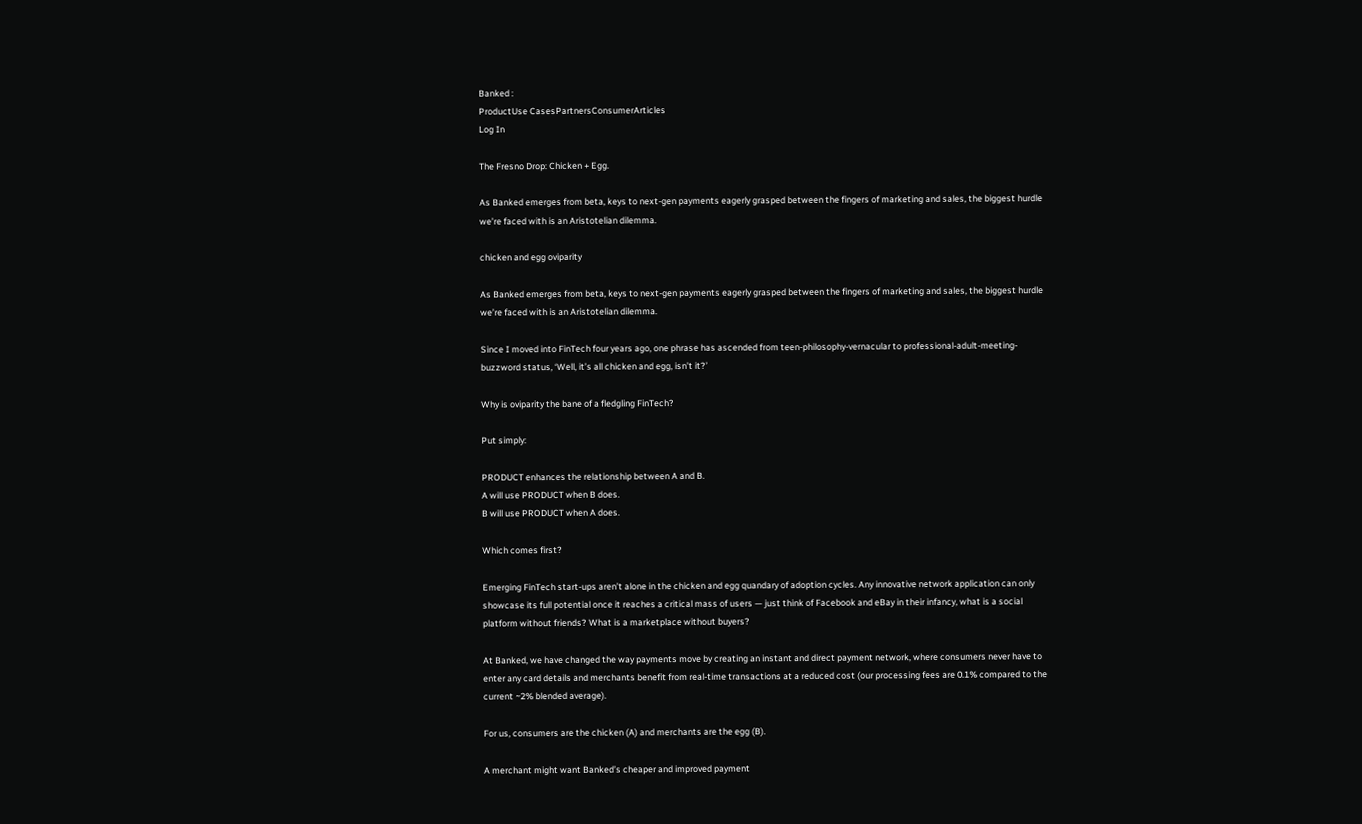Banked :
ProductUse CasesPartnersConsumerArticles
Log In

The Fresno Drop: Chicken + Egg.

As Banked emerges from beta, keys to next-gen payments eagerly grasped between the fingers of marketing and sales, the biggest hurdle we’re faced with is an Aristotelian dilemma.

chicken and egg oviparity

As Banked emerges from beta, keys to next-gen payments eagerly grasped between the fingers of marketing and sales, the biggest hurdle we’re faced with is an Aristotelian dilemma.

Since I moved into FinTech four years ago, one phrase has ascended from teen-philosophy-vernacular to professional-adult-meeting-buzzword status, ‘Well, it’s all chicken and egg, isn’t it?’

Why is oviparity the bane of a fledgling FinTech?

Put simply:

PRODUCT enhances the relationship between A and B.
A will use PRODUCT when B does.
B will use PRODUCT when A does.

Which comes first?

Emerging FinTech start-ups aren’t alone in the chicken and egg quandary of adoption cycles. Any innovative network application can only showcase its full potential once it reaches a critical mass of users — just think of Facebook and eBay in their infancy, what is a social platform without friends? What is a marketplace without buyers?

At Banked, we have changed the way payments move by creating an instant and direct payment network, where consumers never have to enter any card details and merchants benefit from real-time transactions at a reduced cost (our processing fees are 0.1% compared to the current ~2% blended average).

For us, consumers are the chicken (A) and merchants are the egg (B).

A merchant might want Banked’s cheaper and improved payment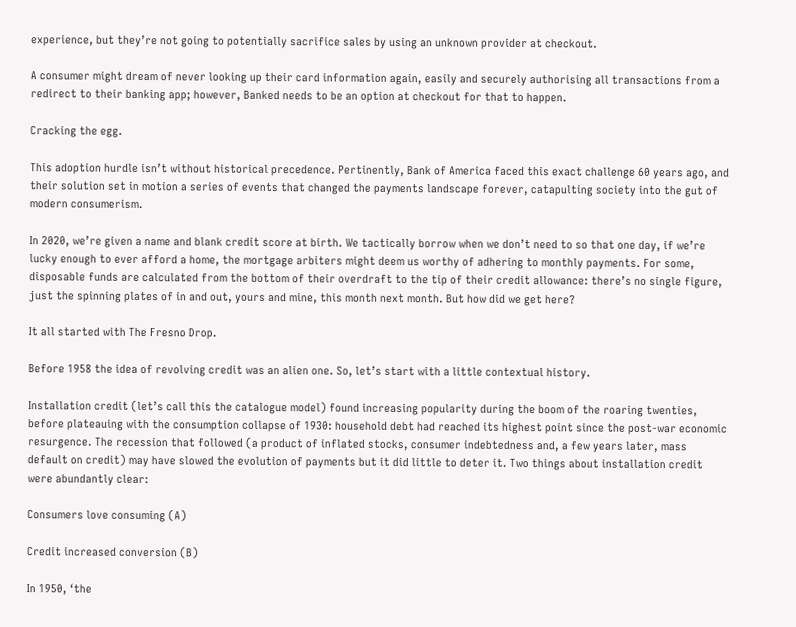experience, but they’re not going to potentially sacrifice sales by using an unknown provider at checkout.

A consumer might dream of never looking up their card information again, easily and securely authorising all transactions from a redirect to their banking app; however, Banked needs to be an option at checkout for that to happen.

Cracking the egg.

This adoption hurdle isn’t without historical precedence. Pertinently, Bank of America faced this exact challenge 60 years ago, and their solution set in motion a series of events that changed the payments landscape forever, catapulting society into the gut of modern consumerism.

In 2020, we’re given a name and blank credit score at birth. We tactically borrow when we don’t need to so that one day, if we’re lucky enough to ever afford a home, the mortgage arbiters might deem us worthy of adhering to monthly payments. For some, disposable funds are calculated from the bottom of their overdraft to the tip of their credit allowance: there’s no single figure, just the spinning plates of in and out, yours and mine, this month next month. But how did we get here?

It all started with The Fresno Drop.

Before 1958 the idea of revolving credit was an alien one. So, let’s start with a little contextual history.

Installation credit (let’s call this the catalogue model) found increasing popularity during the boom of the roaring twenties, before plateauing with the consumption collapse of 1930: household debt had reached its highest point since the post-war economic resurgence. The recession that followed (a product of inflated stocks, consumer indebtedness and, a few years later, mass default on credit) may have slowed the evolution of payments but it did little to deter it. Two things about installation credit were abundantly clear:

Consumers love consuming (A)

Credit increased conversion (B)

In 1950, ‘the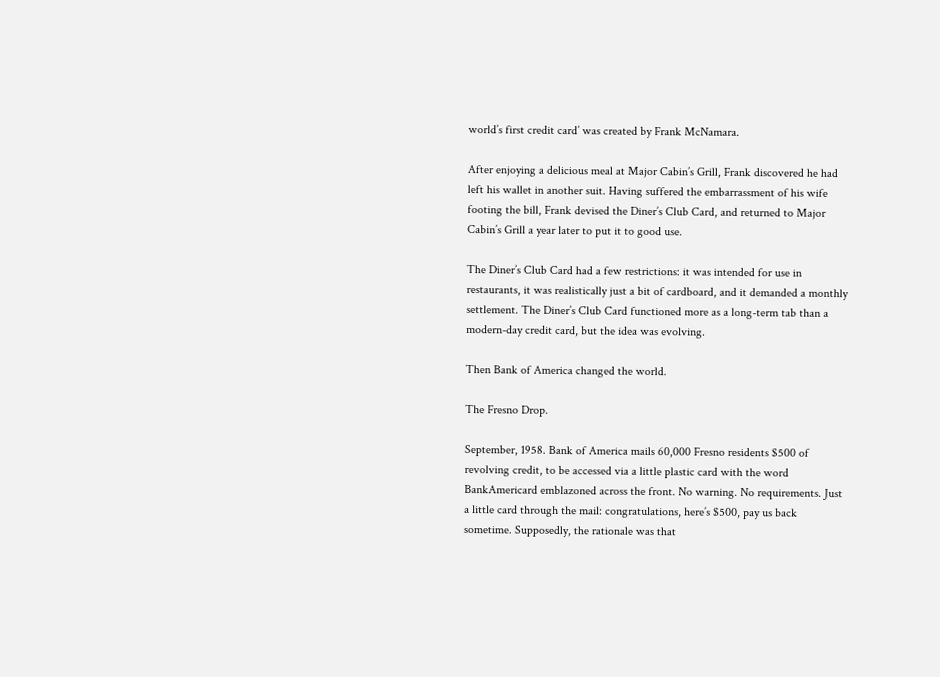world’s first credit card’ was created by Frank McNamara.

After enjoying a delicious meal at Major Cabin’s Grill, Frank discovered he had left his wallet in another suit. Having suffered the embarrassment of his wife footing the bill, Frank devised the Diner’s Club Card, and returned to Major Cabin’s Grill a year later to put it to good use.

The Diner’s Club Card had a few restrictions: it was intended for use in restaurants, it was realistically just a bit of cardboard, and it demanded a monthly settlement. The Diner’s Club Card functioned more as a long-term tab than a modern-day credit card, but the idea was evolving.

Then Bank of America changed the world.

The Fresno Drop.

September, 1958. Bank of America mails 60,000 Fresno residents $500 of revolving credit, to be accessed via a little plastic card with the word BankAmericard emblazoned across the front. No warning. No requirements. Just a little card through the mail: congratulations, here’s $500, pay us back sometime. Supposedly, the rationale was that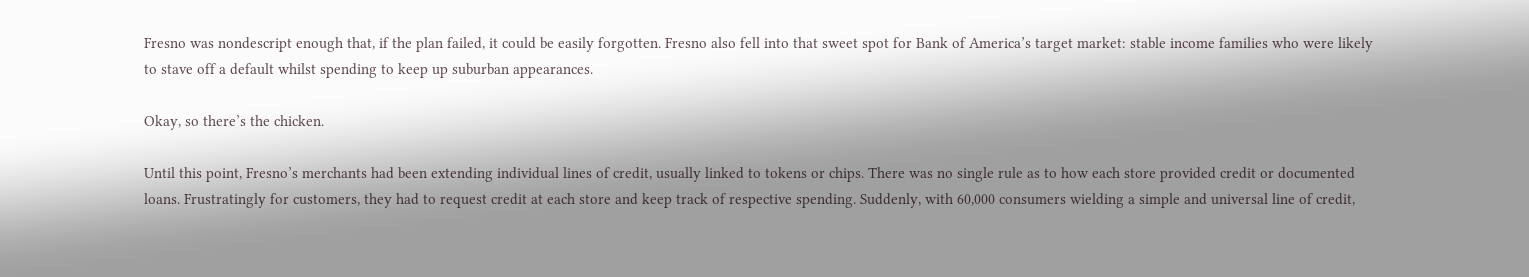Fresno was nondescript enough that, if the plan failed, it could be easily forgotten. Fresno also fell into that sweet spot for Bank of America’s target market: stable income families who were likely to stave off a default whilst spending to keep up suburban appearances.

Okay, so there’s the chicken.

Until this point, Fresno’s merchants had been extending individual lines of credit, usually linked to tokens or chips. There was no single rule as to how each store provided credit or documented loans. Frustratingly for customers, they had to request credit at each store and keep track of respective spending. Suddenly, with 60,000 consumers wielding a simple and universal line of credit,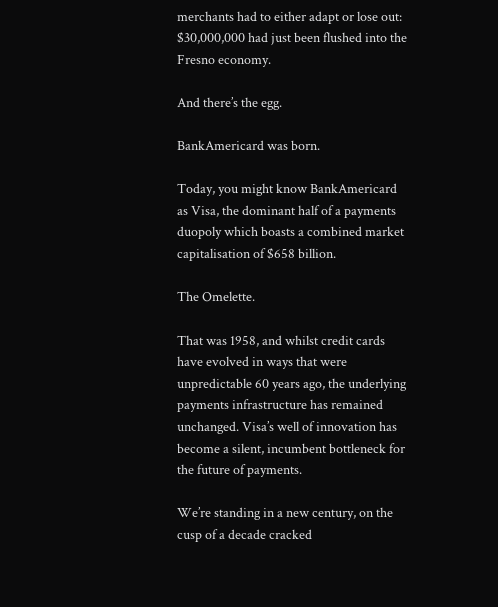merchants had to either adapt or lose out: $30,000,000 had just been flushed into the Fresno economy.

And there’s the egg.

BankAmericard was born.

Today, you might know BankAmericard as Visa, the dominant half of a payments duopoly which boasts a combined market capitalisation of $658 billion.

The Omelette.

That was 1958, and whilst credit cards have evolved in ways that were unpredictable 60 years ago, the underlying payments infrastructure has remained unchanged. Visa’s well of innovation has become a silent, incumbent bottleneck for the future of payments.

We’re standing in a new century, on the cusp of a decade cracked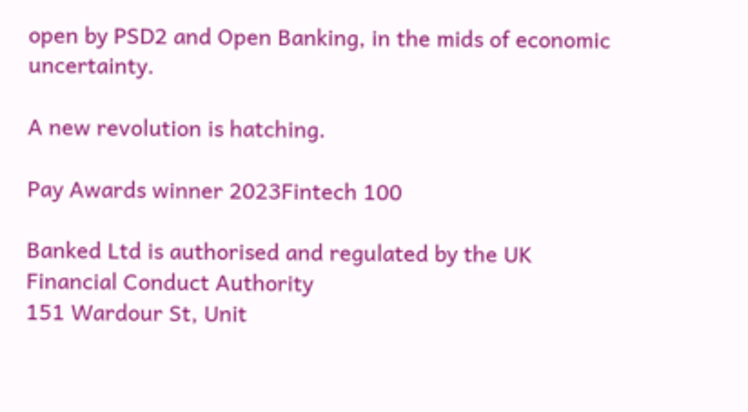open by PSD2 and Open Banking, in the mids of economic uncertainty.

A new revolution is hatching.

Pay Awards winner 2023Fintech 100

Banked Ltd is authorised and regulated by the UK Financial Conduct Authority
151 Wardour St, Unit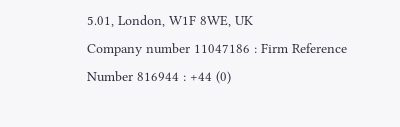5.01, London, W1F 8WE, UK
Company number 11047186 : Firm Reference Number 816944 : +44 (0)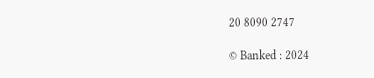20 8090 2747

© Banked : 2024